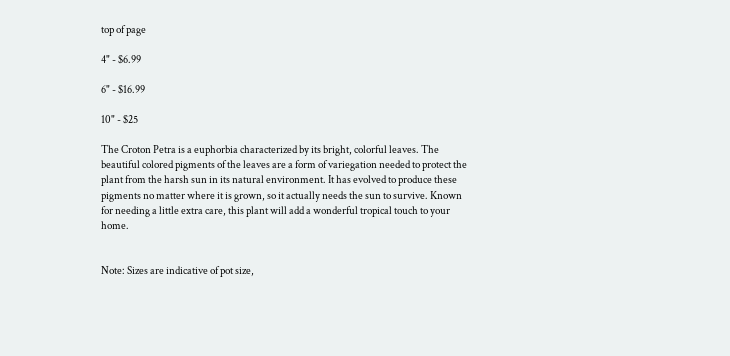top of page

4" - $6.99

6" - $16.99

10" - $25

The Croton Petra is a euphorbia characterized by its bright, colorful leaves. The beautiful colored pigments of the leaves are a form of variegation needed to protect the plant from the harsh sun in its natural environment. It has evolved to produce these pigments no matter where it is grown, so it actually needs the sun to survive. Known for needing a little extra care, this plant will add a wonderful tropical touch to your home.


Note: Sizes are indicative of pot size,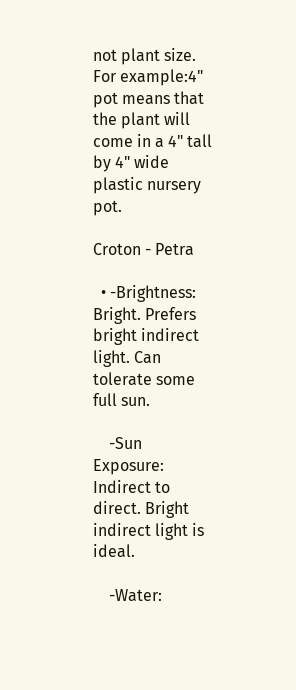not plant size. For example:4" pot means that the plant will come in a 4" tall by 4" wide plastic nursery pot.

Croton - Petra

  • -Brightness: Bright. Prefers bright indirect light. Can tolerate some full sun.

    -Sun Exposure: Indirect to direct. Bright indirect light is ideal.

    -Water: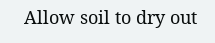Allow soil to dry out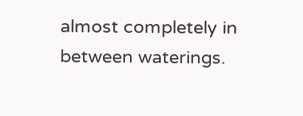almost completely in between waterings.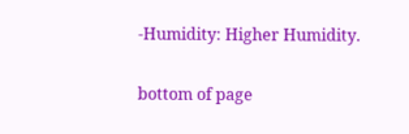-Humidity: Higher Humidity.

bottom of page